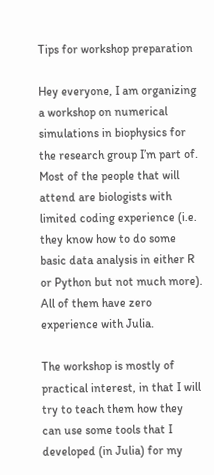Tips for workshop preparation

Hey everyone, I am organizing a workshop on numerical simulations in biophysics for the research group I’m part of. Most of the people that will attend are biologists with limited coding experience (i.e. they know how to do some basic data analysis in either R or Python but not much more). All of them have zero experience with Julia.

The workshop is mostly of practical interest, in that I will try to teach them how they can use some tools that I developed (in Julia) for my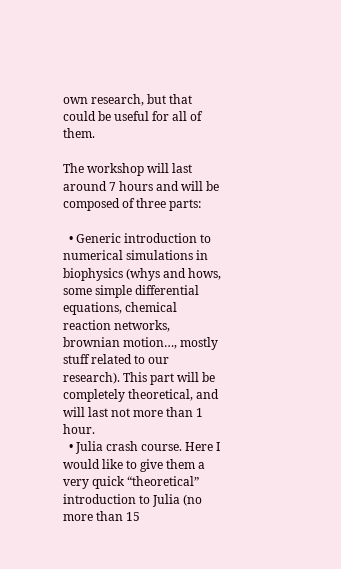own research, but that could be useful for all of them.

The workshop will last around 7 hours and will be composed of three parts:

  • Generic introduction to numerical simulations in biophysics (whys and hows, some simple differential equations, chemical reaction networks, brownian motion…, mostly stuff related to our research). This part will be completely theoretical, and will last not more than 1 hour.
  • Julia crash course. Here I would like to give them a very quick “theoretical” introduction to Julia (no more than 15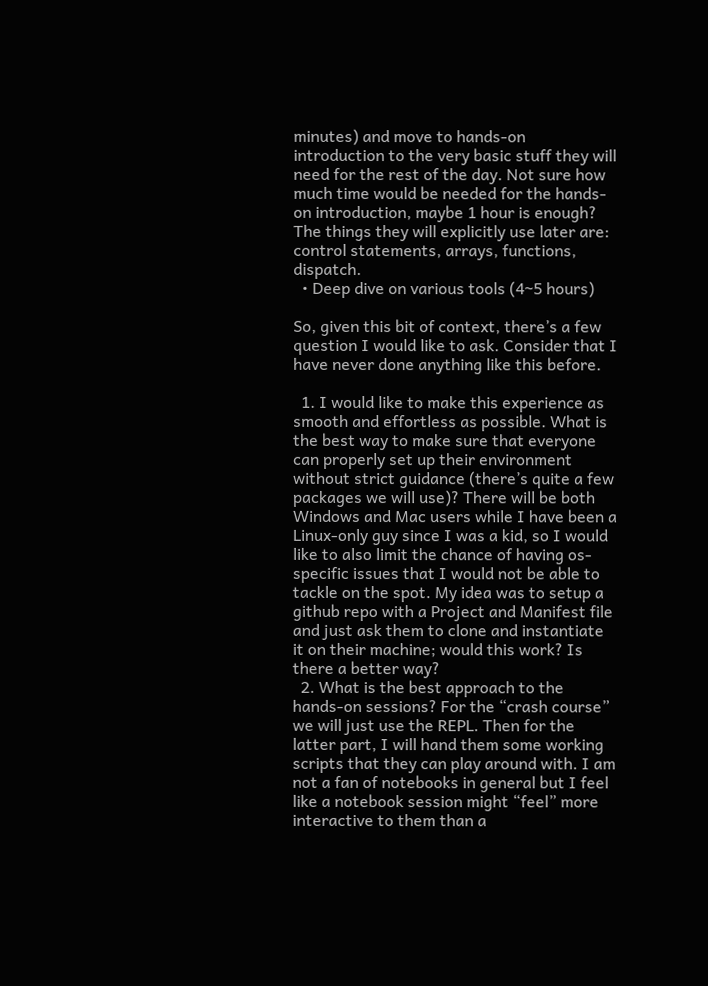minutes) and move to hands-on introduction to the very basic stuff they will need for the rest of the day. Not sure how much time would be needed for the hands-on introduction, maybe 1 hour is enough? The things they will explicitly use later are: control statements, arrays, functions, dispatch.
  • Deep dive on various tools (4~5 hours)

So, given this bit of context, there’s a few question I would like to ask. Consider that I have never done anything like this before.

  1. I would like to make this experience as smooth and effortless as possible. What is the best way to make sure that everyone can properly set up their environment without strict guidance (there’s quite a few packages we will use)? There will be both Windows and Mac users while I have been a Linux-only guy since I was a kid, so I would like to also limit the chance of having os-specific issues that I would not be able to tackle on the spot. My idea was to setup a github repo with a Project and Manifest file and just ask them to clone and instantiate it on their machine; would this work? Is there a better way?
  2. What is the best approach to the hands-on sessions? For the “crash course” we will just use the REPL. Then for the latter part, I will hand them some working scripts that they can play around with. I am not a fan of notebooks in general but I feel like a notebook session might “feel” more interactive to them than a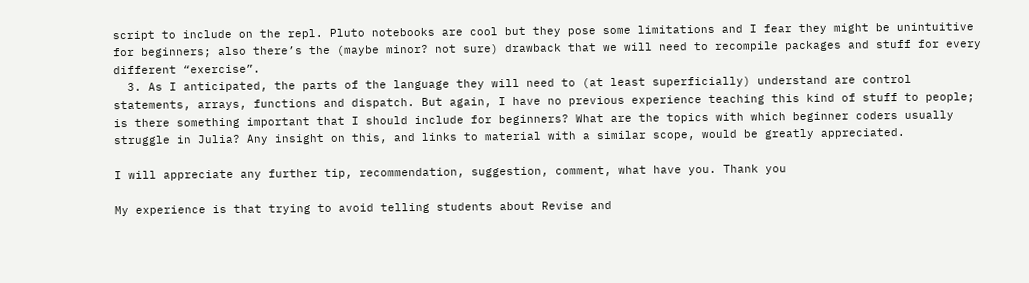script to include on the repl. Pluto notebooks are cool but they pose some limitations and I fear they might be unintuitive for beginners; also there’s the (maybe minor? not sure) drawback that we will need to recompile packages and stuff for every different “exercise”.
  3. As I anticipated, the parts of the language they will need to (at least superficially) understand are control statements, arrays, functions and dispatch. But again, I have no previous experience teaching this kind of stuff to people; is there something important that I should include for beginners? What are the topics with which beginner coders usually struggle in Julia? Any insight on this, and links to material with a similar scope, would be greatly appreciated.

I will appreciate any further tip, recommendation, suggestion, comment, what have you. Thank you

My experience is that trying to avoid telling students about Revise and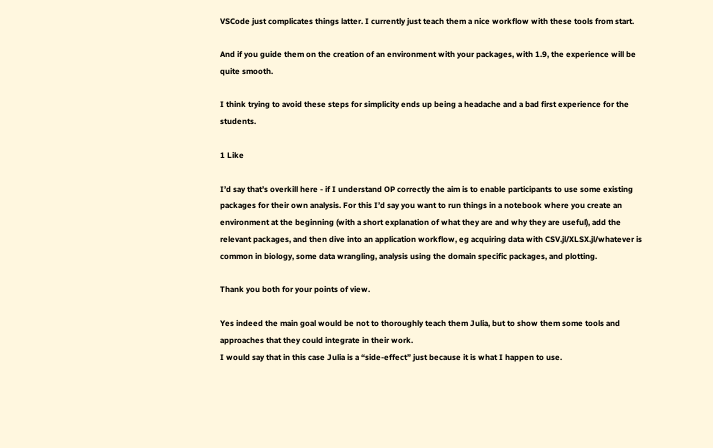VSCode just complicates things latter. I currently just teach them a nice workflow with these tools from start.

And if you guide them on the creation of an environment with your packages, with 1.9, the experience will be quite smooth.

I think trying to avoid these steps for simplicity ends up being a headache and a bad first experience for the students.

1 Like

I’d say that’s overkill here - if I understand OP correctly the aim is to enable participants to use some existing packages for their own analysis. For this I’d say you want to run things in a notebook where you create an environment at the beginning (with a short explanation of what they are and why they are useful), add the relevant packages, and then dive into an application workflow, eg acquiring data with CSV.jl/XLSX.jl/whatever is common in biology, some data wrangling, analysis using the domain specific packages, and plotting.

Thank you both for your points of view.

Yes indeed the main goal would be not to thoroughly teach them Julia, but to show them some tools and approaches that they could integrate in their work.
I would say that in this case Julia is a “side-effect” just because it is what I happen to use.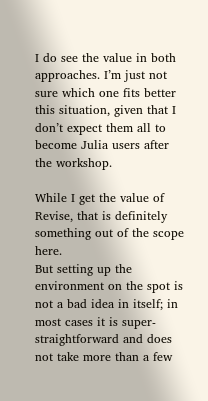I do see the value in both approaches. I’m just not sure which one fits better this situation, given that I don’t expect them all to become Julia users after the workshop.

While I get the value of Revise, that is definitely something out of the scope here.
But setting up the environment on the spot is not a bad idea in itself; in most cases it is super-straightforward and does not take more than a few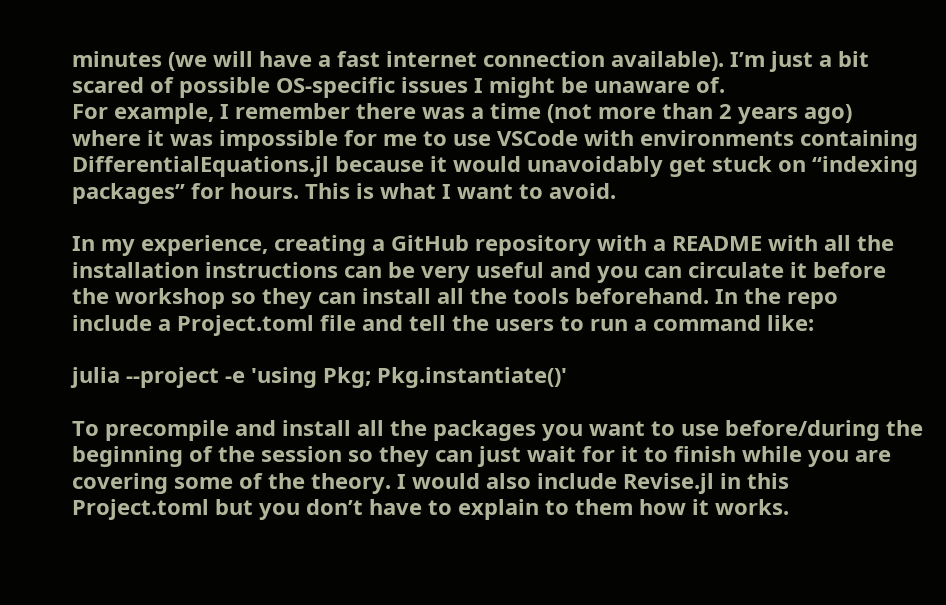minutes (we will have a fast internet connection available). I’m just a bit scared of possible OS-specific issues I might be unaware of.
For example, I remember there was a time (not more than 2 years ago) where it was impossible for me to use VSCode with environments containing DifferentialEquations.jl because it would unavoidably get stuck on “indexing packages” for hours. This is what I want to avoid.

In my experience, creating a GitHub repository with a README with all the installation instructions can be very useful and you can circulate it before the workshop so they can install all the tools beforehand. In the repo include a Project.toml file and tell the users to run a command like:

julia --project -e 'using Pkg; Pkg.instantiate()'

To precompile and install all the packages you want to use before/during the beginning of the session so they can just wait for it to finish while you are covering some of the theory. I would also include Revise.jl in this Project.toml but you don’t have to explain to them how it works.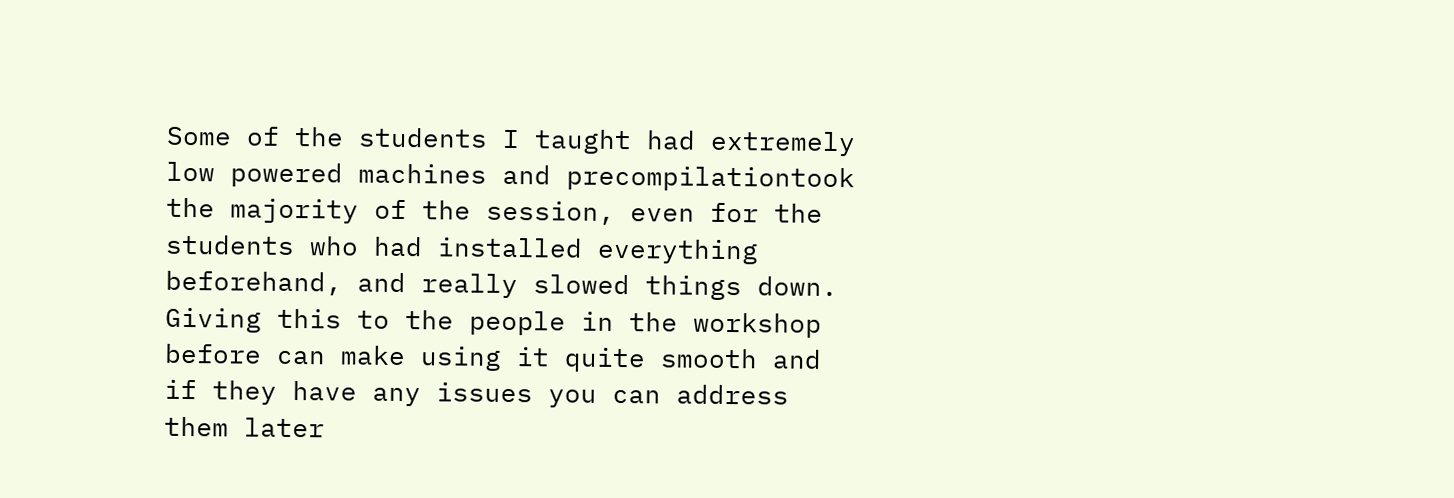Some of the students I taught had extremely low powered machines and precompilationtook the majority of the session, even for the students who had installed everything beforehand, and really slowed things down. Giving this to the people in the workshop before can make using it quite smooth and if they have any issues you can address them later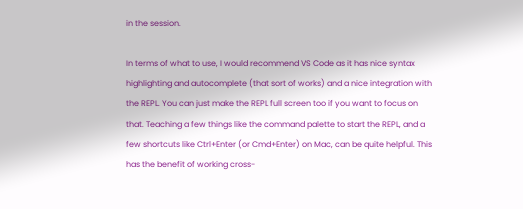in the session.

In terms of what to use, I would recommend VS Code as it has nice syntax highlighting and autocomplete (that sort of works) and a nice integration with the REPL. You can just make the REPL full screen too if you want to focus on that. Teaching a few things like the command palette to start the REPL, and a few shortcuts like Ctrl+Enter (or Cmd+Enter) on Mac, can be quite helpful. This has the benefit of working cross-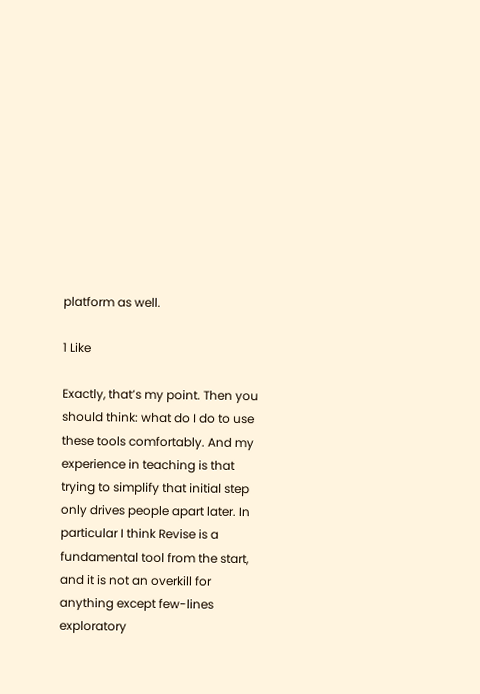platform as well.

1 Like

Exactly, that’s my point. Then you should think: what do I do to use these tools comfortably. And my experience in teaching is that trying to simplify that initial step only drives people apart later. In particular I think Revise is a fundamental tool from the start, and it is not an overkill for anything except few-lines exploratory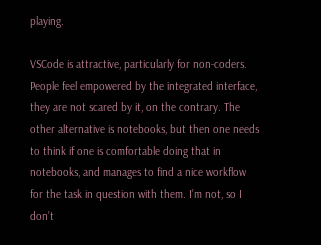playing.

VSCode is attractive, particularly for non-coders. People feel empowered by the integrated interface, they are not scared by it, on the contrary. The other alternative is notebooks, but then one needs to think if one is comfortable doing that in notebooks, and manages to find a nice workflow for the task in question with them. I’m not, so I don’t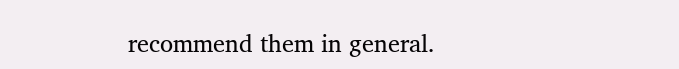recommend them in general.